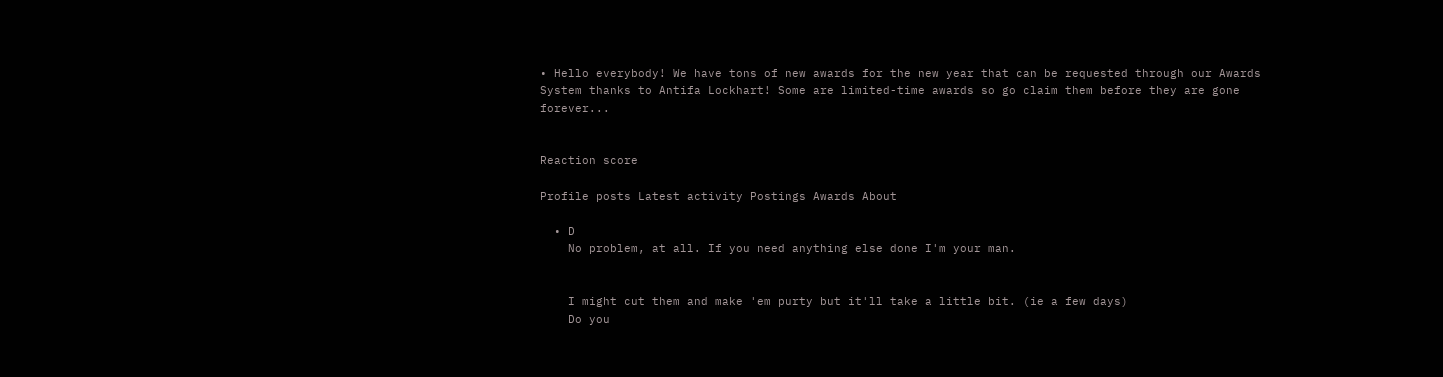• Hello everybody! We have tons of new awards for the new year that can be requested through our Awards System thanks to Antifa Lockhart! Some are limited-time awards so go claim them before they are gone forever...


Reaction score

Profile posts Latest activity Postings Awards About

  • D
    No problem, at all. If you need anything else done I'm your man.


    I might cut them and make 'em purty but it'll take a little bit. (ie a few days)
    Do you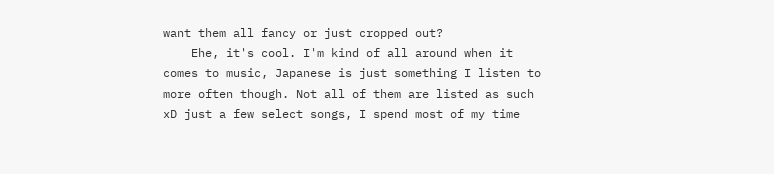want them all fancy or just cropped out?
    Ehe, it's cool. I'm kind of all around when it comes to music, Japanese is just something I listen to more often though. Not all of them are listed as such xD just a few select songs, I spend most of my time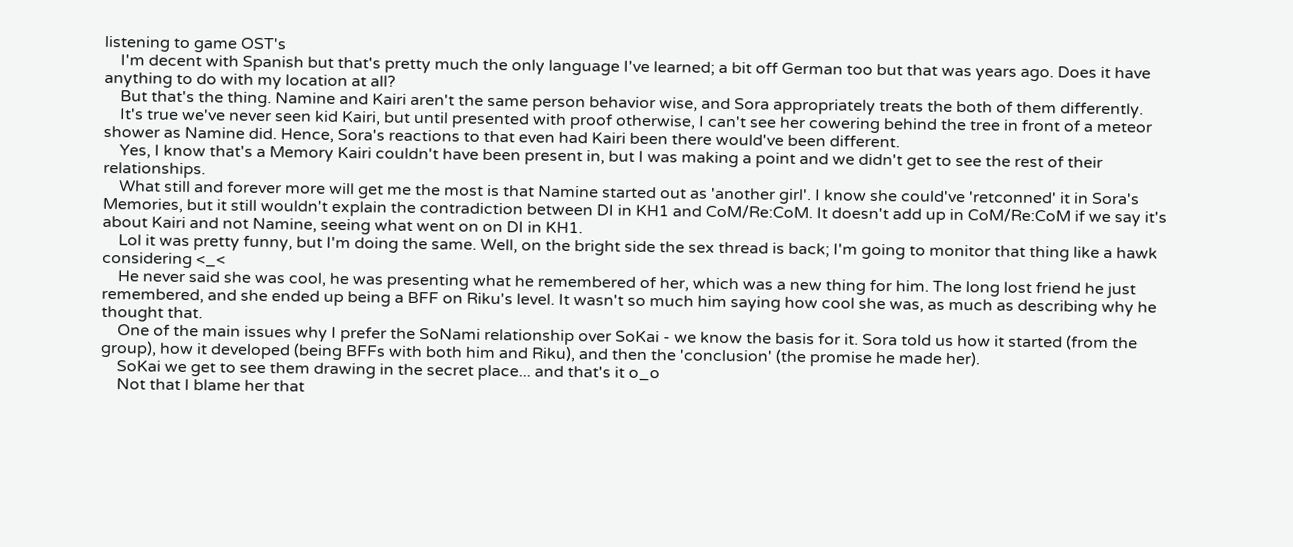listening to game OST's
    I'm decent with Spanish but that's pretty much the only language I've learned; a bit off German too but that was years ago. Does it have anything to do with my location at all?
    But that's the thing. Namine and Kairi aren't the same person behavior wise, and Sora appropriately treats the both of them differently.
    It's true we've never seen kid Kairi, but until presented with proof otherwise, I can't see her cowering behind the tree in front of a meteor shower as Namine did. Hence, Sora's reactions to that even had Kairi been there would've been different.
    Yes, I know that's a Memory Kairi couldn't have been present in, but I was making a point and we didn't get to see the rest of their relationships.
    What still and forever more will get me the most is that Namine started out as 'another girl'. I know she could've 'retconned' it in Sora's Memories, but it still wouldn't explain the contradiction between DI in KH1 and CoM/Re:CoM. It doesn't add up in CoM/Re:CoM if we say it's about Kairi and not Namine, seeing what went on on DI in KH1.
    Lol it was pretty funny, but I'm doing the same. Well, on the bright side the sex thread is back; I'm going to monitor that thing like a hawk considering <_<
    He never said she was cool, he was presenting what he remembered of her, which was a new thing for him. The long lost friend he just remembered, and she ended up being a BFF on Riku's level. It wasn't so much him saying how cool she was, as much as describing why he thought that.
    One of the main issues why I prefer the SoNami relationship over SoKai - we know the basis for it. Sora told us how it started (from the group), how it developed (being BFFs with both him and Riku), and then the 'conclusion' (the promise he made her).
    SoKai we get to see them drawing in the secret place... and that's it o_o
    Not that I blame her that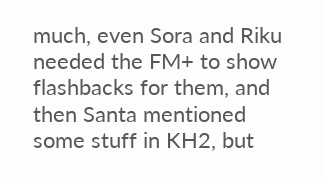much, even Sora and Riku needed the FM+ to show flashbacks for them, and then Santa mentioned some stuff in KH2, but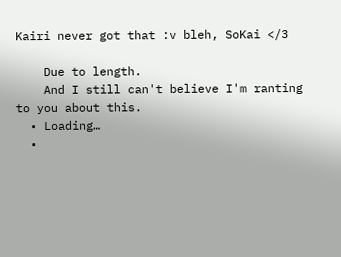Kairi never got that :v bleh, SoKai </3

    Due to length.
    And I still can't believe I'm ranting to you about this.
  • Loading…
  •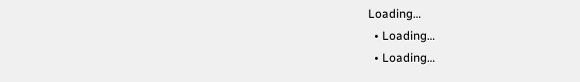Loading…
  • Loading…
  • Loading…